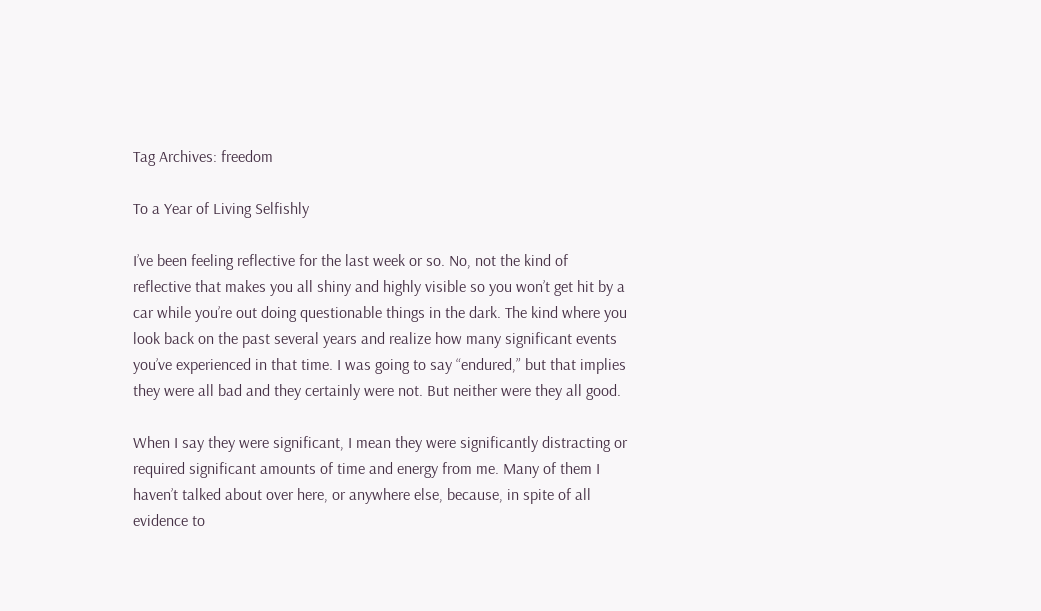Tag Archives: freedom

To a Year of Living Selfishly

I’ve been feeling reflective for the last week or so. No, not the kind of reflective that makes you all shiny and highly visible so you won’t get hit by a car while you’re out doing questionable things in the dark. The kind where you look back on the past several years and realize how many significant events you’ve experienced in that time. I was going to say “endured,” but that implies they were all bad and they certainly were not. But neither were they all good.

When I say they were significant, I mean they were significantly distracting or required significant amounts of time and energy from me. Many of them I haven’t talked about over here, or anywhere else, because, in spite of all evidence to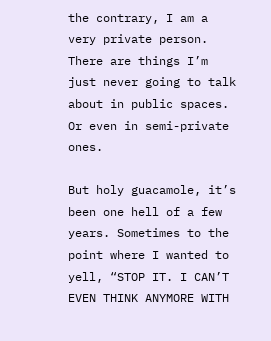the contrary, I am a very private person. There are things I’m just never going to talk about in public spaces. Or even in semi-private ones.

But holy guacamole, it’s been one hell of a few years. Sometimes to the point where I wanted to yell, “STOP IT. I CAN’T EVEN THINK ANYMORE WITH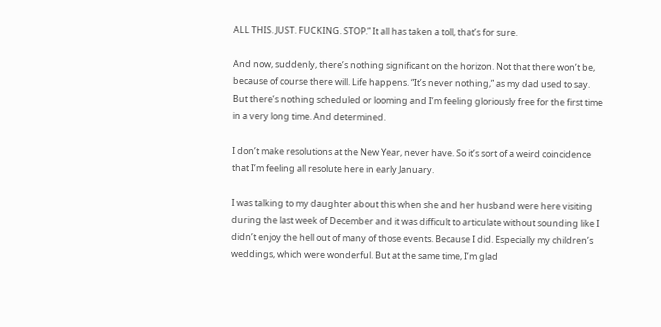ALL THIS. JUST. FUCKING. STOP.” It all has taken a toll, that’s for sure.

And now, suddenly, there’s nothing significant on the horizon. Not that there won’t be, because of course there will. Life happens. “It’s never nothing,” as my dad used to say. But there’s nothing scheduled or looming and I’m feeling gloriously free for the first time in a very long time. And determined.

I don’t make resolutions at the New Year, never have. So it’s sort of a weird coincidence that I’m feeling all resolute here in early January.

I was talking to my daughter about this when she and her husband were here visiting during the last week of December and it was difficult to articulate without sounding like I didn’t enjoy the hell out of many of those events. Because I did. Especially my children’s weddings, which were wonderful. But at the same time, I’m glad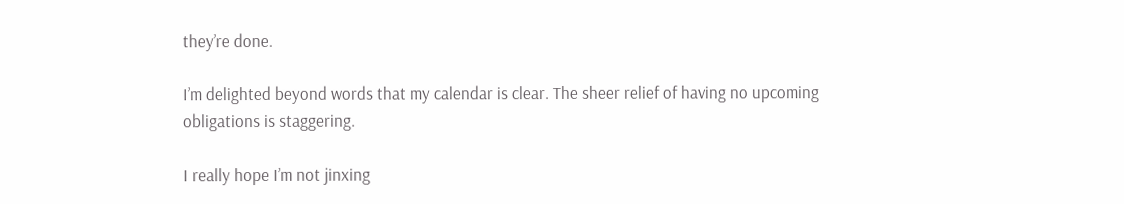they’re done.

I’m delighted beyond words that my calendar is clear. The sheer relief of having no upcoming obligations is staggering.

I really hope I’m not jinxing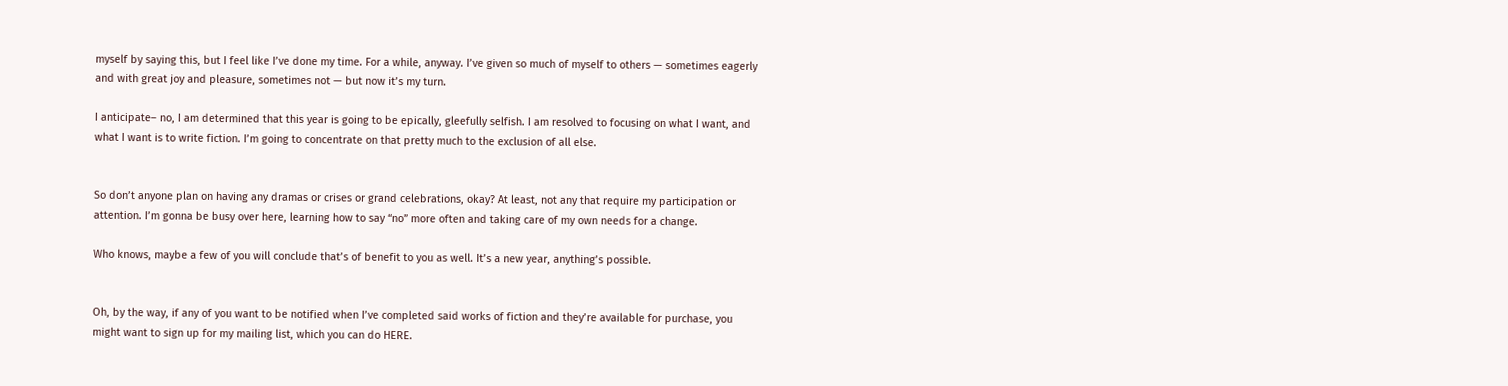myself by saying this, but I feel like I’ve done my time. For a while, anyway. I’ve given so much of myself to others — sometimes eagerly and with great joy and pleasure, sometimes not — but now it’s my turn.

I anticipate– no, I am determined that this year is going to be epically, gleefully selfish. I am resolved to focusing on what I want, and what I want is to write fiction. I’m going to concentrate on that pretty much to the exclusion of all else.


So don’t anyone plan on having any dramas or crises or grand celebrations, okay? At least, not any that require my participation or attention. I’m gonna be busy over here, learning how to say “no” more often and taking care of my own needs for a change.

Who knows, maybe a few of you will conclude that’s of benefit to you as well. It’s a new year, anything’s possible.


Oh, by the way, if any of you want to be notified when I’ve completed said works of fiction and they’re available for purchase, you might want to sign up for my mailing list, which you can do HERE.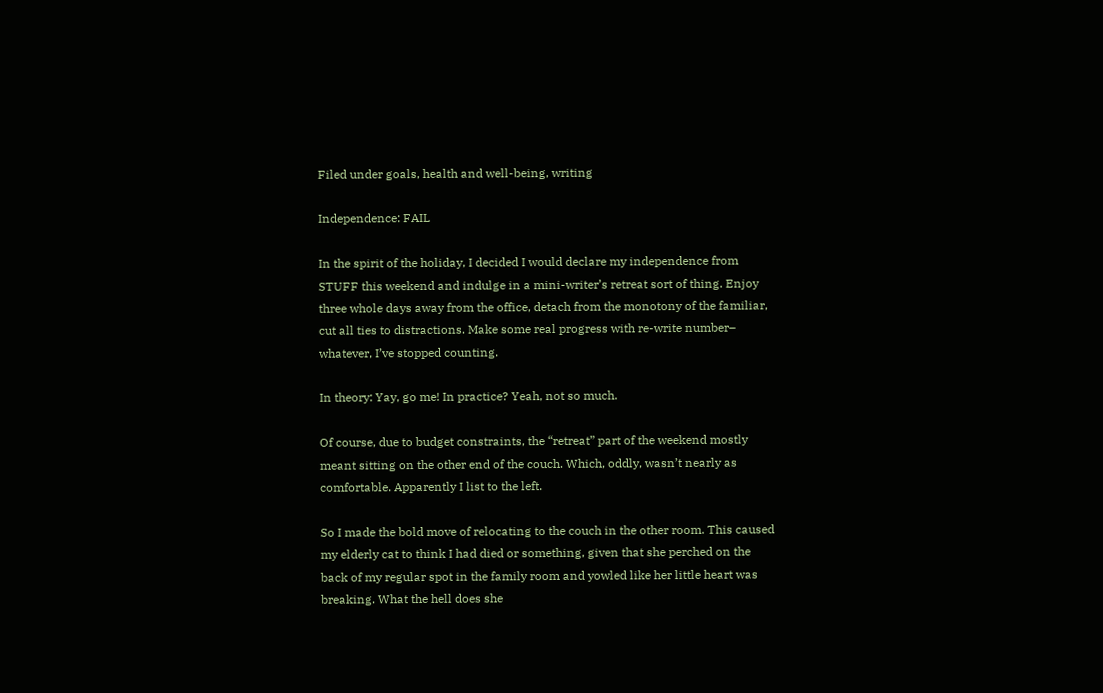Filed under goals, health and well-being, writing

Independence: FAIL

In the spirit of the holiday, I decided I would declare my independence from STUFF this weekend and indulge in a mini-writer’s retreat sort of thing. Enjoy three whole days away from the office, detach from the monotony of the familiar, cut all ties to distractions. Make some real progress with re-write number– whatever, I’ve stopped counting.

In theory: Yay, go me! In practice? Yeah, not so much.

Of course, due to budget constraints, the “retreat” part of the weekend mostly meant sitting on the other end of the couch. Which, oddly, wasn’t nearly as comfortable. Apparently I list to the left.

So I made the bold move of relocating to the couch in the other room. This caused my elderly cat to think I had died or something, given that she perched on the back of my regular spot in the family room and yowled like her little heart was breaking. What the hell does she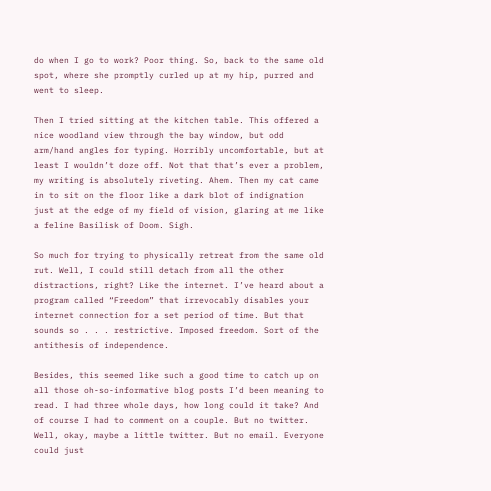do when I go to work? Poor thing. So, back to the same old spot, where she promptly curled up at my hip, purred and went to sleep.

Then I tried sitting at the kitchen table. This offered a nice woodland view through the bay window, but odd arm/hand angles for typing. Horribly uncomfortable, but at least I wouldn’t doze off. Not that that’s ever a problem, my writing is absolutely riveting. Ahem. Then my cat came in to sit on the floor like a dark blot of indignation just at the edge of my field of vision, glaring at me like a feline Basilisk of Doom. Sigh.

So much for trying to physically retreat from the same old rut. Well, I could still detach from all the other distractions, right? Like the internet. I’ve heard about a program called “Freedom” that irrevocably disables your internet connection for a set period of time. But that sounds so . . . restrictive. Imposed freedom. Sort of the antithesis of independence.

Besides, this seemed like such a good time to catch up on all those oh-so-informative blog posts I’d been meaning to read. I had three whole days, how long could it take? And of course I had to comment on a couple. But no twitter. Well, okay, maybe a little twitter. But no email. Everyone could just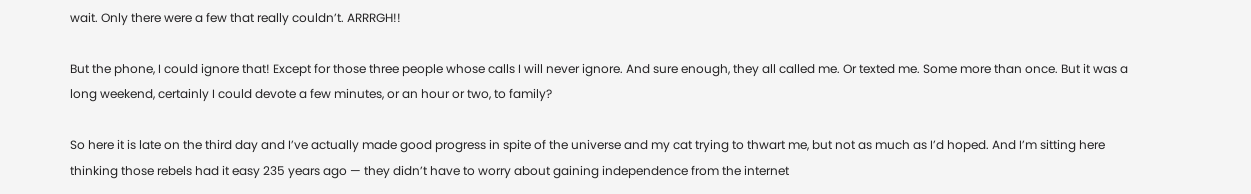wait. Only there were a few that really couldn’t. ARRRGH!!

But the phone, I could ignore that! Except for those three people whose calls I will never ignore. And sure enough, they all called me. Or texted me. Some more than once. But it was a long weekend, certainly I could devote a few minutes, or an hour or two, to family?

So here it is late on the third day and I’ve actually made good progress in spite of the universe and my cat trying to thwart me, but not as much as I’d hoped. And I’m sitting here thinking those rebels had it easy 235 years ago — they didn’t have to worry about gaining independence from the internet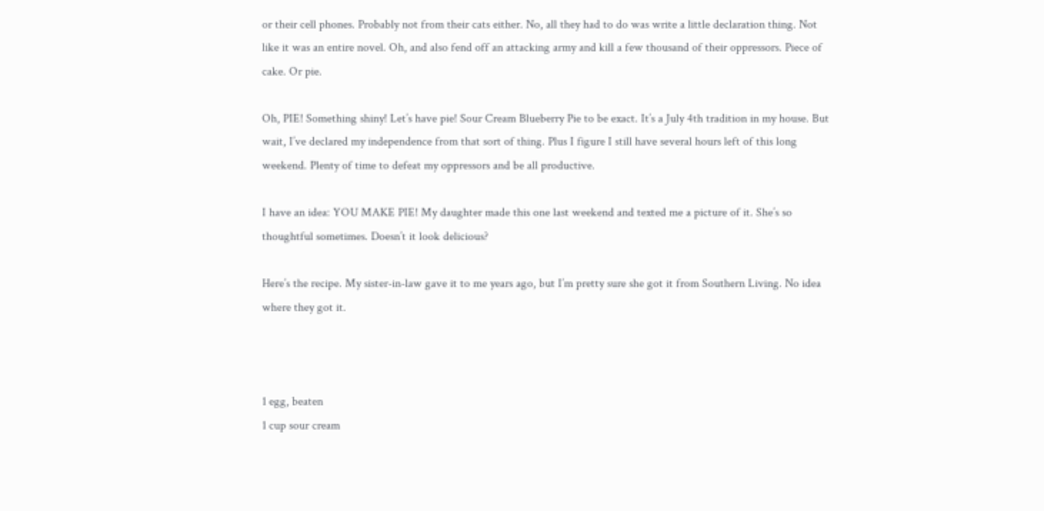or their cell phones. Probably not from their cats either. No, all they had to do was write a little declaration thing. Not like it was an entire novel. Oh, and also fend off an attacking army and kill a few thousand of their oppressors. Piece of cake. Or pie.

Oh, PIE! Something shiny! Let’s have pie! Sour Cream Blueberry Pie to be exact. It’s a July 4th tradition in my house. But wait, I’ve declared my independence from that sort of thing. Plus I figure I still have several hours left of this long weekend. Plenty of time to defeat my oppressors and be all productive.

I have an idea: YOU MAKE PIE! My daughter made this one last weekend and texted me a picture of it. She’s so thoughtful sometimes. Doesn’t it look delicious?

Here’s the recipe. My sister-in-law gave it to me years ago, but I’m pretty sure she got it from Southern Living. No idea where they got it.



1 egg, beaten
1 cup sour cream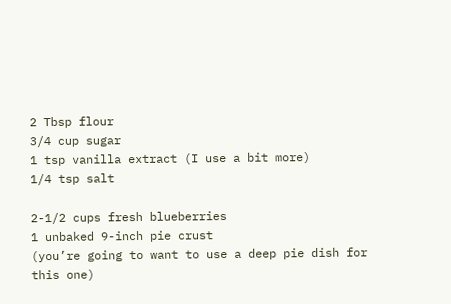2 Tbsp flour
3/4 cup sugar
1 tsp vanilla extract (I use a bit more)
1/4 tsp salt

2-1/2 cups fresh blueberries
1 unbaked 9-inch pie crust
(you’re going to want to use a deep pie dish for this one)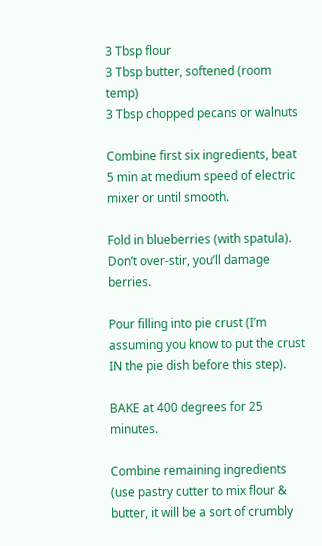3 Tbsp flour
3 Tbsp butter, softened (room temp)
3 Tbsp chopped pecans or walnuts

Combine first six ingredients, beat 5 min at medium speed of electric mixer or until smooth.

Fold in blueberries (with spatula). Don’t over-stir, you’ll damage berries.

Pour filling into pie crust (I’m assuming you know to put the crust IN the pie dish before this step).

BAKE at 400 degrees for 25 minutes.

Combine remaining ingredients (use pastry cutter to mix flour & butter, it will be a sort of crumbly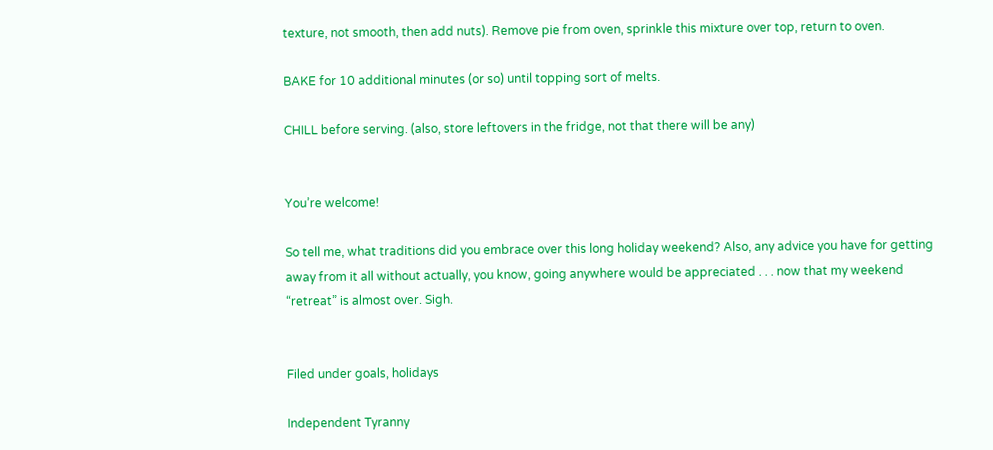texture, not smooth, then add nuts). Remove pie from oven, sprinkle this mixture over top, return to oven.

BAKE for 10 additional minutes (or so) until topping sort of melts.

CHILL before serving. (also, store leftovers in the fridge, not that there will be any)


You’re welcome!

So tell me, what traditions did you embrace over this long holiday weekend? Also, any advice you have for getting away from it all without actually, you know, going anywhere would be appreciated . . . now that my weekend “retreat” is almost over. Sigh.


Filed under goals, holidays

Independent Tyranny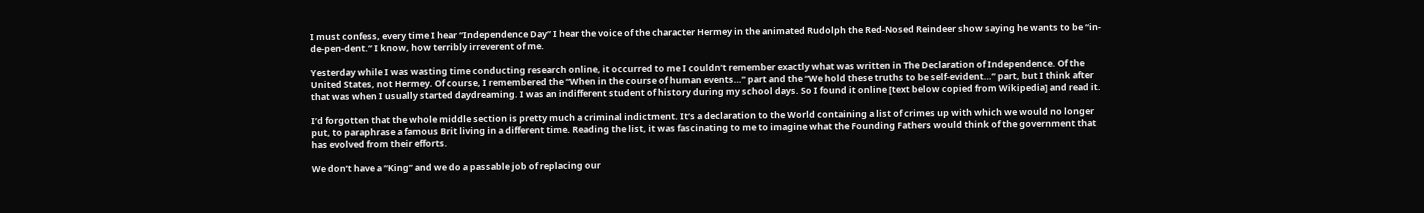I must confess, every time I hear “Independence Day” I hear the voice of the character Hermey in the animated Rudolph the Red-Nosed Reindeer show saying he wants to be “in-de-pen-dent.” I know, how terribly irreverent of me.

Yesterday while I was wasting time conducting research online, it occurred to me I couldn’t remember exactly what was written in The Declaration of Independence. Of the United States, not Hermey. Of course, I remembered the “When in the course of human events…” part and the “We hold these truths to be self-evident…” part, but I think after that was when I usually started daydreaming. I was an indifferent student of history during my school days. So I found it online [text below copied from Wikipedia] and read it.

I’d forgotten that the whole middle section is pretty much a criminal indictment. It’s a declaration to the World containing a list of crimes up with which we would no longer put, to paraphrase a famous Brit living in a different time. Reading the list, it was fascinating to me to imagine what the Founding Fathers would think of the government that has evolved from their efforts.

We don’t have a “King” and we do a passable job of replacing our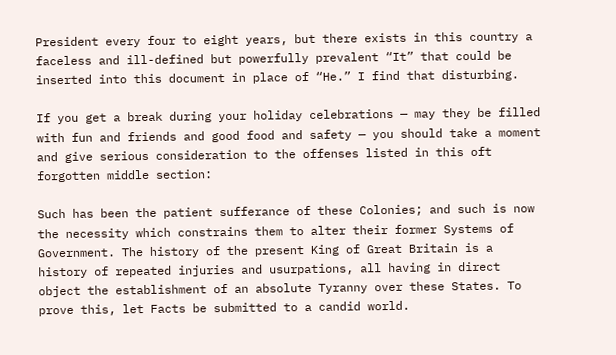President every four to eight years, but there exists in this country a faceless and ill-defined but powerfully prevalent “It” that could be inserted into this document in place of “He.” I find that disturbing.

If you get a break during your holiday celebrations — may they be filled with fun and friends and good food and safety — you should take a moment and give serious consideration to the offenses listed in this oft forgotten middle section:

Such has been the patient sufferance of these Colonies; and such is now the necessity which constrains them to alter their former Systems of Government. The history of the present King of Great Britain is a history of repeated injuries and usurpations, all having in direct object the establishment of an absolute Tyranny over these States. To prove this, let Facts be submitted to a candid world.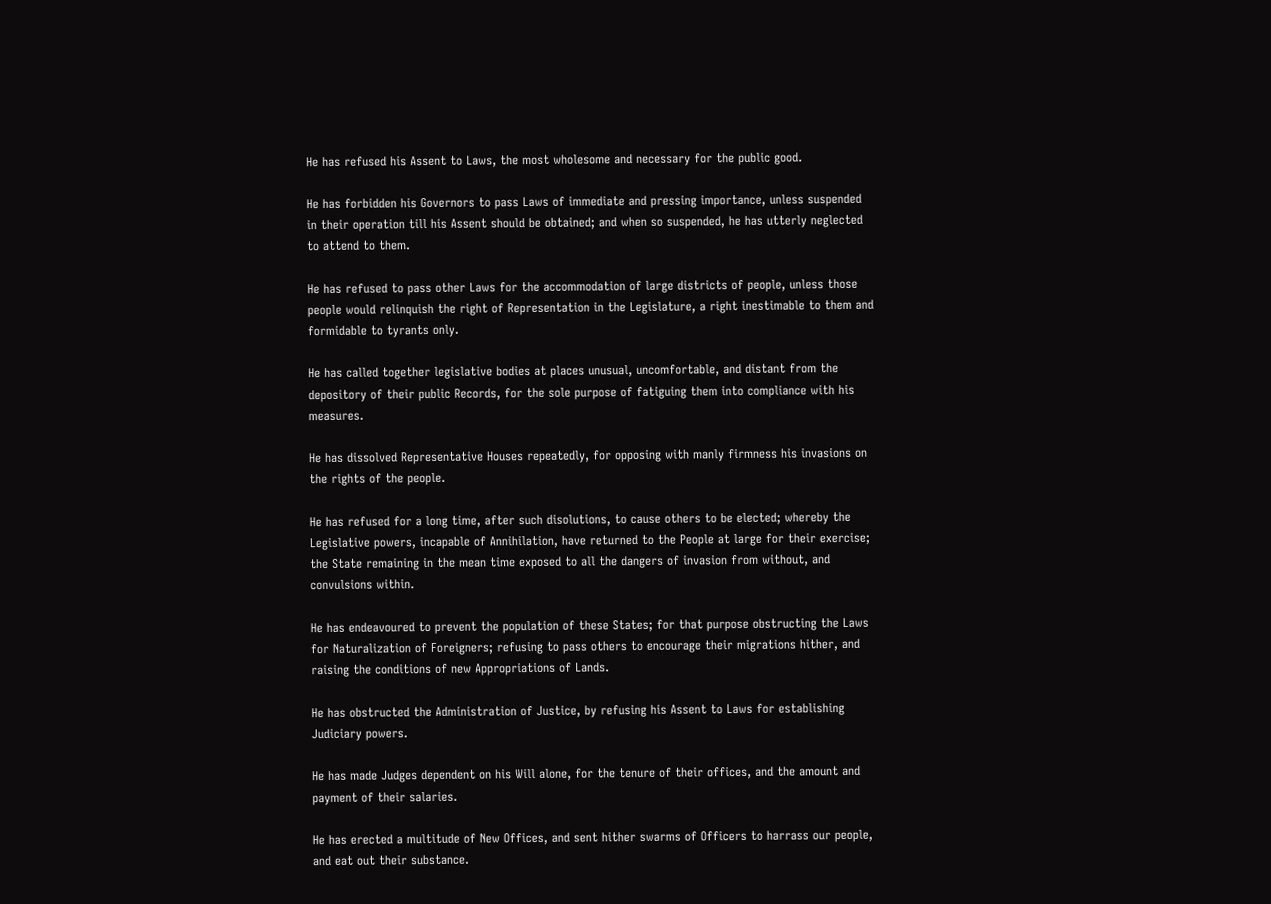He has refused his Assent to Laws, the most wholesome and necessary for the public good.

He has forbidden his Governors to pass Laws of immediate and pressing importance, unless suspended in their operation till his Assent should be obtained; and when so suspended, he has utterly neglected to attend to them.

He has refused to pass other Laws for the accommodation of large districts of people, unless those people would relinquish the right of Representation in the Legislature, a right inestimable to them and formidable to tyrants only.

He has called together legislative bodies at places unusual, uncomfortable, and distant from the depository of their public Records, for the sole purpose of fatiguing them into compliance with his measures.

He has dissolved Representative Houses repeatedly, for opposing with manly firmness his invasions on the rights of the people.

He has refused for a long time, after such disolutions, to cause others to be elected; whereby the Legislative powers, incapable of Annihilation, have returned to the People at large for their exercise; the State remaining in the mean time exposed to all the dangers of invasion from without, and convulsions within.

He has endeavoured to prevent the population of these States; for that purpose obstructing the Laws for Naturalization of Foreigners; refusing to pass others to encourage their migrations hither, and raising the conditions of new Appropriations of Lands.

He has obstructed the Administration of Justice, by refusing his Assent to Laws for establishing Judiciary powers.

He has made Judges dependent on his Will alone, for the tenure of their offices, and the amount and payment of their salaries.

He has erected a multitude of New Offices, and sent hither swarms of Officers to harrass our people, and eat out their substance.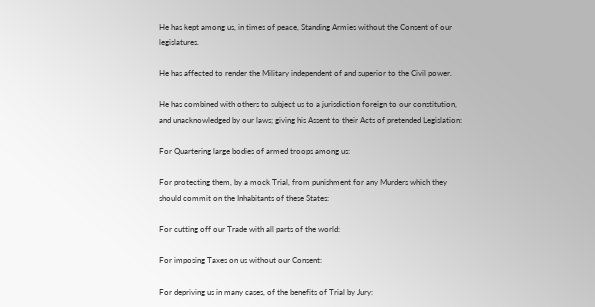He has kept among us, in times of peace, Standing Armies without the Consent of our legislatures.

He has affected to render the Military independent of and superior to the Civil power.

He has combined with others to subject us to a jurisdiction foreign to our constitution, and unacknowledged by our laws; giving his Assent to their Acts of pretended Legislation:

For Quartering large bodies of armed troops among us:

For protecting them, by a mock Trial, from punishment for any Murders which they should commit on the Inhabitants of these States:

For cutting off our Trade with all parts of the world:

For imposing Taxes on us without our Consent:

For depriving us in many cases, of the benefits of Trial by Jury: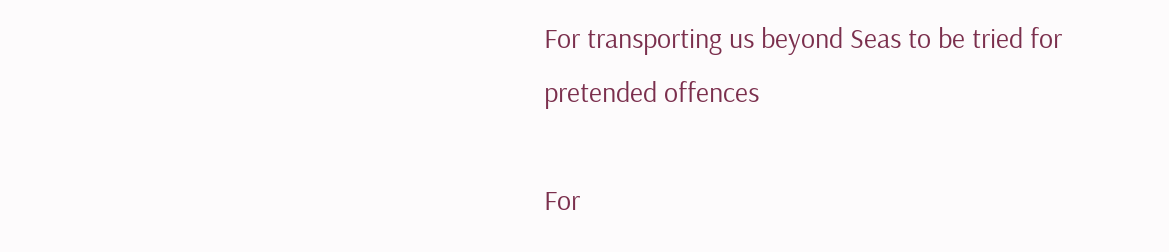For transporting us beyond Seas to be tried for pretended offences

For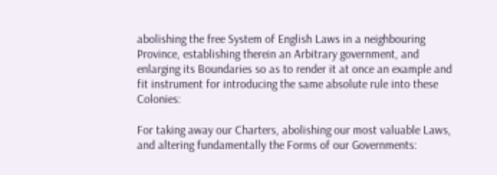abolishing the free System of English Laws in a neighbouring Province, establishing therein an Arbitrary government, and enlarging its Boundaries so as to render it at once an example and fit instrument for introducing the same absolute rule into these Colonies:

For taking away our Charters, abolishing our most valuable Laws, and altering fundamentally the Forms of our Governments: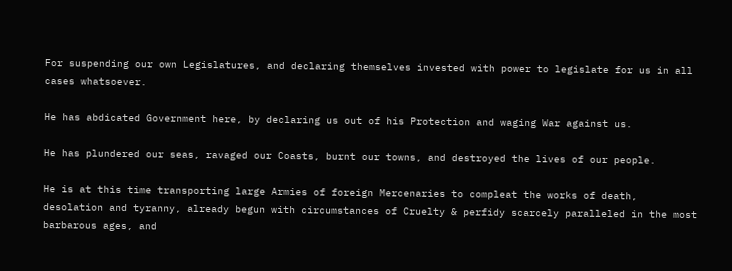For suspending our own Legislatures, and declaring themselves invested with power to legislate for us in all cases whatsoever.

He has abdicated Government here, by declaring us out of his Protection and waging War against us.

He has plundered our seas, ravaged our Coasts, burnt our towns, and destroyed the lives of our people.

He is at this time transporting large Armies of foreign Mercenaries to compleat the works of death, desolation and tyranny, already begun with circumstances of Cruelty & perfidy scarcely paralleled in the most barbarous ages, and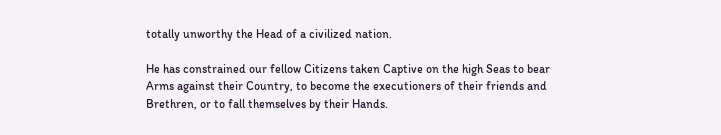totally unworthy the Head of a civilized nation.

He has constrained our fellow Citizens taken Captive on the high Seas to bear Arms against their Country, to become the executioners of their friends and Brethren, or to fall themselves by their Hands.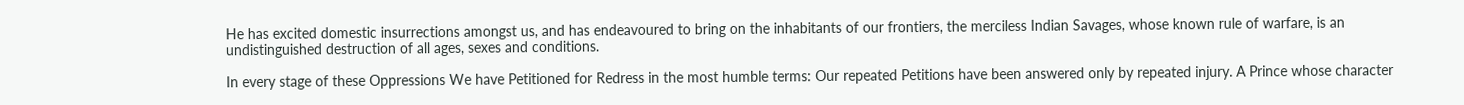He has excited domestic insurrections amongst us, and has endeavoured to bring on the inhabitants of our frontiers, the merciless Indian Savages, whose known rule of warfare, is an undistinguished destruction of all ages, sexes and conditions.

In every stage of these Oppressions We have Petitioned for Redress in the most humble terms: Our repeated Petitions have been answered only by repeated injury. A Prince whose character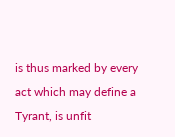is thus marked by every act which may define a Tyrant, is unfit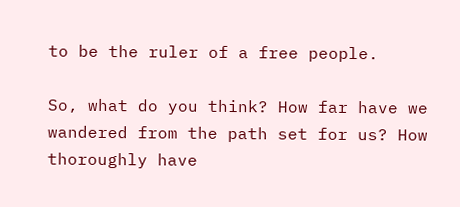to be the ruler of a free people.

So, what do you think? How far have we wandered from the path set for us? How thoroughly have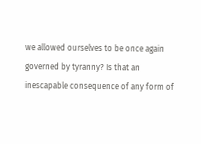we allowed ourselves to be once again governed by tyranny? Is that an inescapable consequence of any form of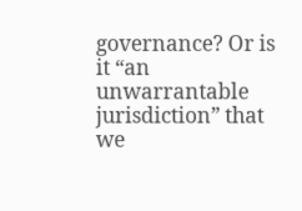governance? Or is it “an unwarrantable jurisdiction” that we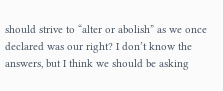should strive to “alter or abolish” as we once declared was our right? I don’t know the answers, but I think we should be asking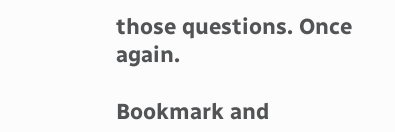those questions. Once again.

Bookmark and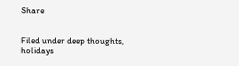Share


Filed under deep thoughts, holidays